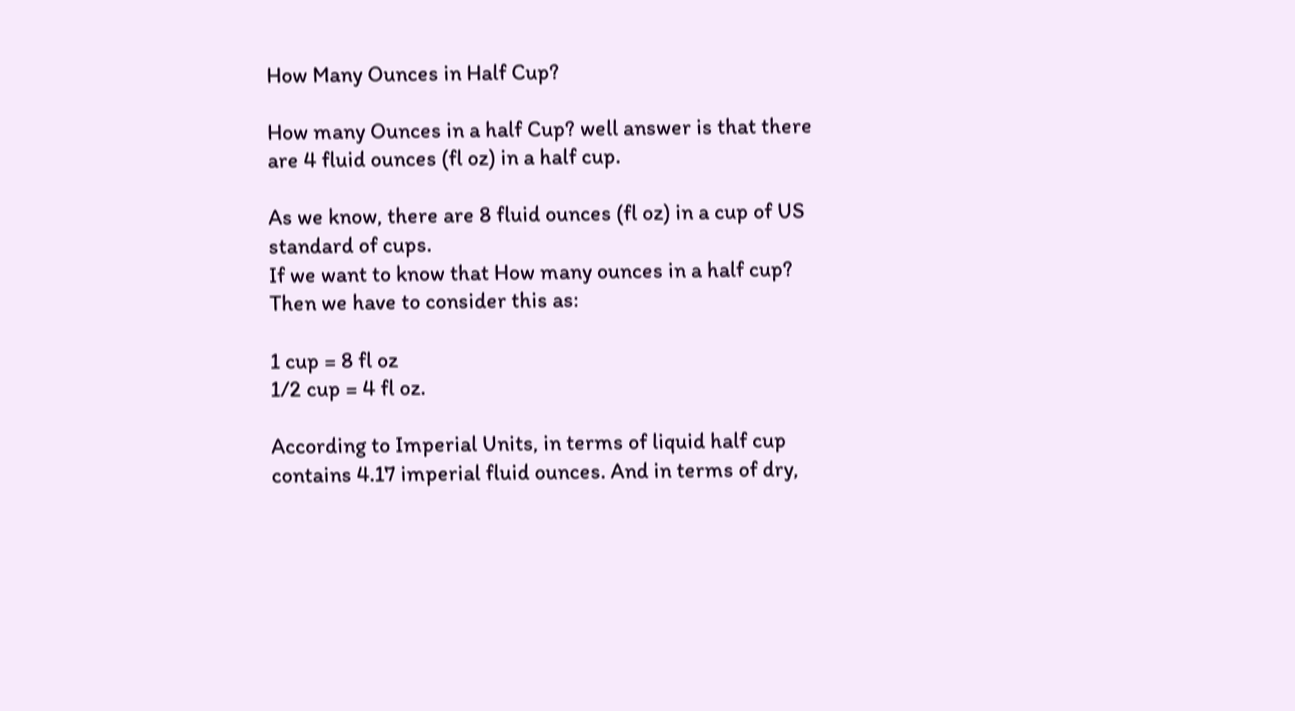How Many Ounces in Half Cup?

How many Ounces in a half Cup? well answer is that there are 4 fluid ounces (fl oz) in a half cup.

As we know, there are 8 fluid ounces (fl oz) in a cup of US standard of cups.
If we want to know that How many ounces in a half cup? Then we have to consider this as:

1 cup = 8 fl oz
1/2 cup = 4 fl oz.

According to Imperial Units, in terms of liquid half cup contains 4.17 imperial fluid ounces. And in terms of dry,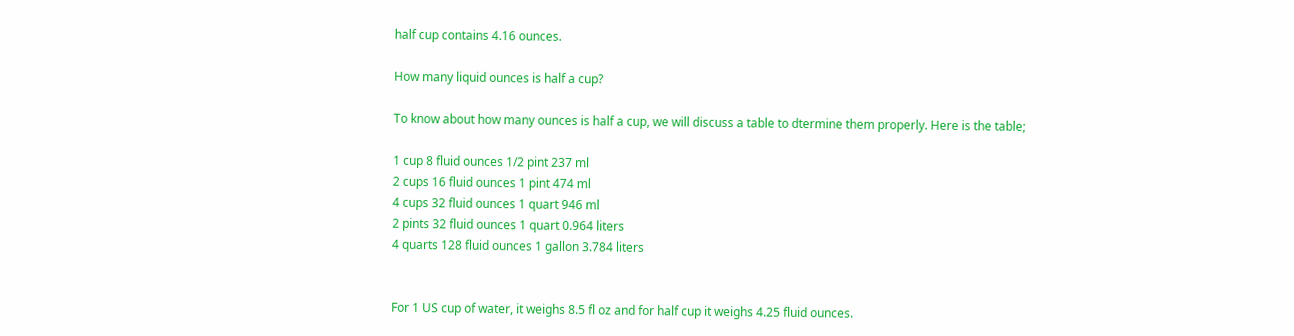half cup contains 4.16 ounces.

How many liquid ounces is half a cup?

To know about how many ounces is half a cup, we will discuss a table to dtermine them properly. Here is the table;

1 cup 8 fluid ounces 1/2 pint 237 ml
2 cups 16 fluid ounces 1 pint 474 ml
4 cups 32 fluid ounces 1 quart 946 ml
2 pints 32 fluid ounces 1 quart 0.964 liters
4 quarts 128 fluid ounces 1 gallon 3.784 liters


For 1 US cup of water, it weighs 8.5 fl oz and for half cup it weighs 4.25 fluid ounces.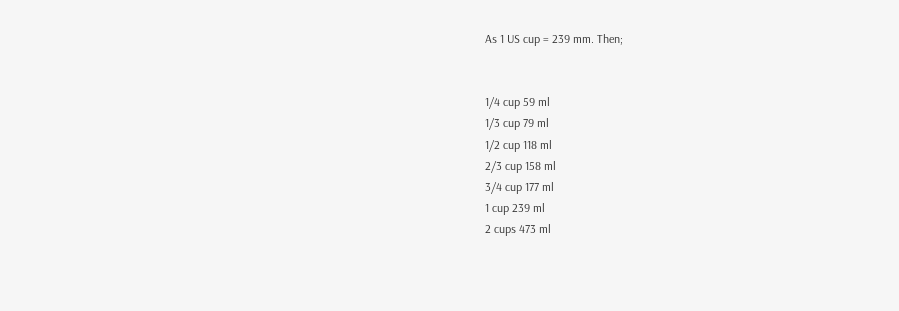As 1 US cup = 239 mm. Then;


1/4 cup 59 ml
1/3 cup 79 ml
1/2 cup 118 ml
2/3 cup 158 ml
3/4 cup 177 ml
1 cup 239 ml
2 cups 473 ml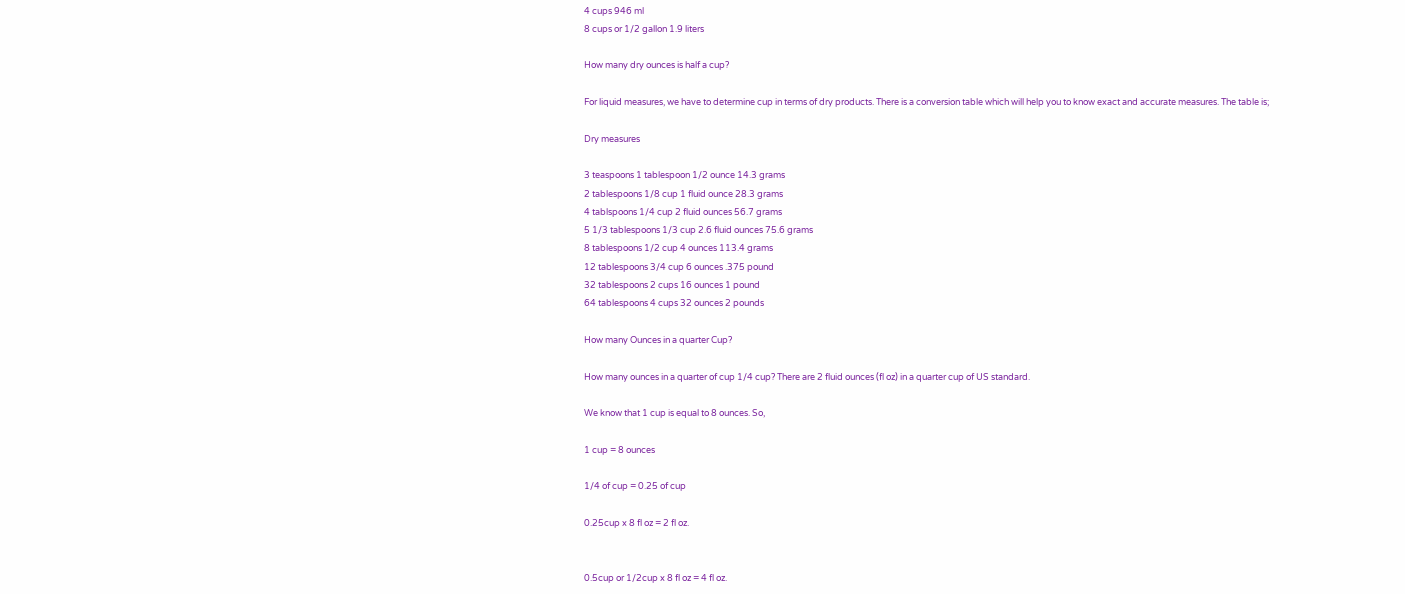4 cups 946 ml
8 cups or 1/2 gallon 1.9 liters

How many dry ounces is half a cup?

For liquid measures, we have to determine cup in terms of dry products. There is a conversion table which will help you to know exact and accurate measures. The table is;

Dry measures

3 teaspoons 1 tablespoon 1/2 ounce 14.3 grams
2 tablespoons 1/8 cup 1 fluid ounce 28.3 grams
4 tablspoons 1/4 cup 2 fluid ounces 56.7 grams
5 1/3 tablespoons 1/3 cup 2.6 fluid ounces 75.6 grams
8 tablespoons 1/2 cup 4 ounces 113.4 grams
12 tablespoons 3/4 cup 6 ounces .375 pound
32 tablespoons 2 cups 16 ounces 1 pound
64 tablespoons 4 cups 32 ounces 2 pounds

How many Ounces in a quarter Cup?

How many ounces in a quarter of cup 1/4 cup? There are 2 fluid ounces (fl oz) in a quarter cup of US standard.

We know that 1 cup is equal to 8 ounces. So,

1 cup = 8 ounces

1/4 of cup = 0.25 of cup

0.25cup x 8 fl oz = 2 fl oz.


0.5cup or 1/2cup x 8 fl oz = 4 fl oz.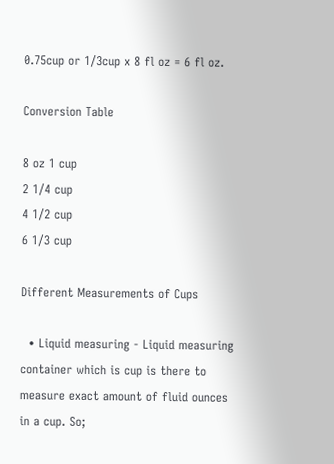0.75cup or 1/3cup x 8 fl oz = 6 fl oz.

Conversion Table

8 oz 1 cup
2 1/4 cup
4 1/2 cup
6 1/3 cup

Different Measurements of Cups

  • Liquid measuring - Liquid measuring container which is cup is there to measure exact amount of fluid ounces in a cup. So;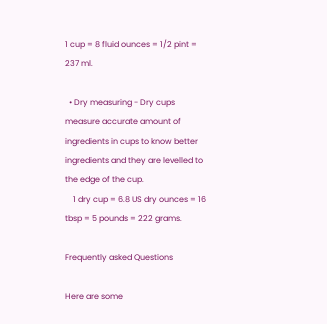1 cup = 8 fluid ounces = 1/2 pint = 237 ml.

  • Dry measuring - Dry cups measure accurate amount of ingredients in cups to know better ingredients and they are levelled to the edge of the cup.
    1 dry cup = 6.8 US dry ounces = 16 tbsp = 5 pounds = 222 grams.

Frequently asked Questions

Here are some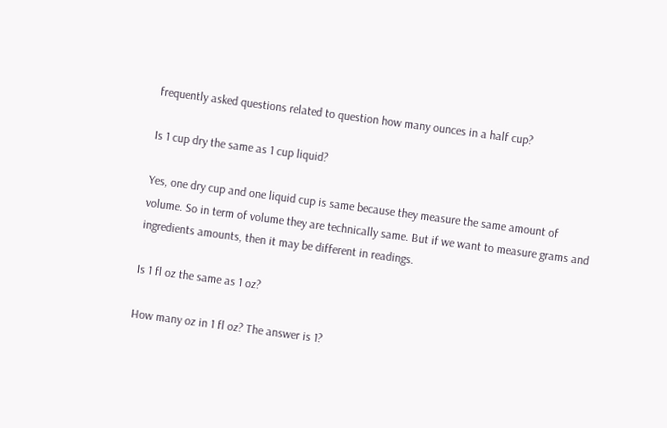frequently asked questions related to question how many ounces in a half cup?

Is 1 cup dry the same as 1 cup liquid?

Yes, one dry cup and one liquid cup is same because they measure the same amount of volume. So in term of volume they are technically same. But if we want to measure grams and ingredients amounts, then it may be different in readings.

Is 1 fl oz the same as 1 oz?

How many oz in 1 fl oz? The answer is 1?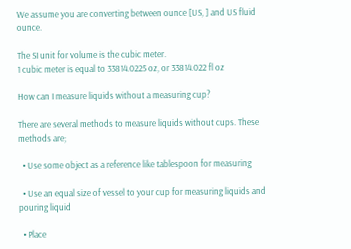We assume you are converting between ounce [US, ] and US fluid ounce.

The SI unit for volume is the cubic meter.
1 cubic meter is equal to 33814.0225 oz, or 33814.022 fl oz

How can I measure liquids without a measuring cup?

There are several methods to measure liquids without cups. These methods are;

  • Use some object as a reference like tablespoon for measuring

  • Use an equal size of vessel to your cup for measuring liquids and pouring liquid

  • Place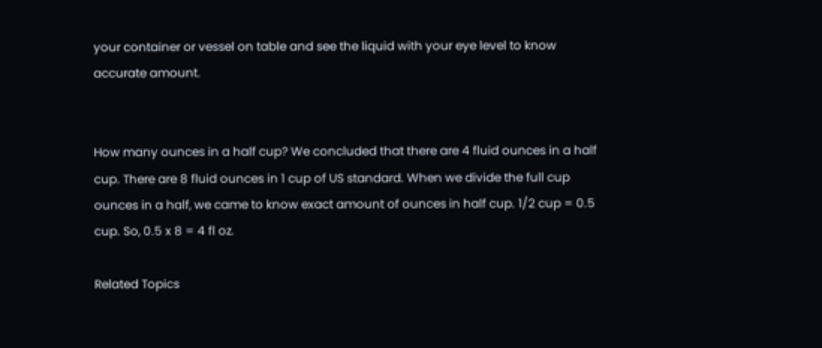your container or vessel on table and see the liquid with your eye level to know accurate amount.


How many ounces in a half cup? We concluded that there are 4 fluid ounces in a half cup. There are 8 fluid ounces in 1 cup of US standard. When we divide the full cup ounces in a half, we came to know exact amount of ounces in half cup. 1/2 cup = 0.5 cup. So, 0.5 x 8 = 4 fl oz.

Related Topics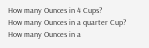How many Ounces in 4 Cups?
How many Ounces in a quarter Cup?
How many Ounces in a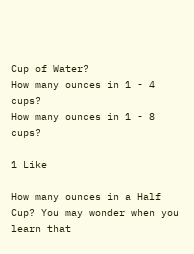Cup of Water?
How many ounces in 1 - 4 cups?
How many ounces in 1 - 8 cups?

1 Like

How many ounces in a Half Cup? You may wonder when you learn that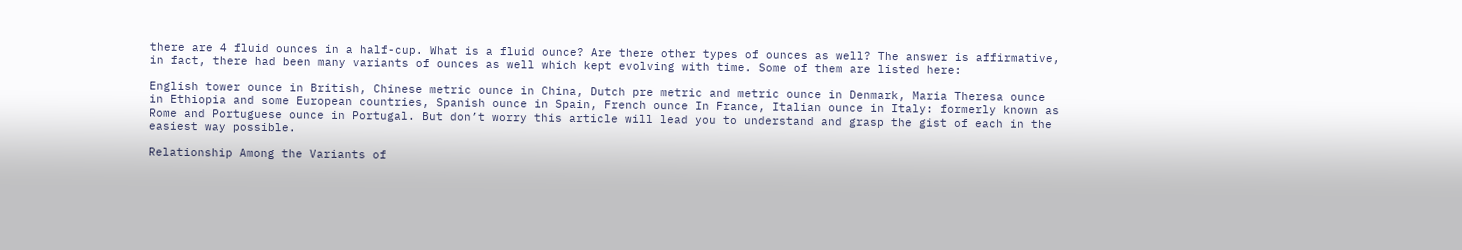there are 4 fluid ounces in a half-cup. What is a fluid ounce? Are there other types of ounces as well? The answer is affirmative, in fact, there had been many variants of ounces as well which kept evolving with time. Some of them are listed here:

English tower ounce in British, Chinese metric ounce in China, Dutch pre metric and metric ounce in Denmark, Maria Theresa ounce in Ethiopia and some European countries, Spanish ounce in Spain, French ounce In France, Italian ounce in Italy: formerly known as Rome and Portuguese ounce in Portugal. But don’t worry this article will lead you to understand and grasp the gist of each in the easiest way possible.

Relationship Among the Variants of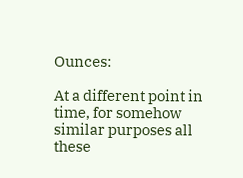Ounces:

At a different point in time, for somehow similar purposes all these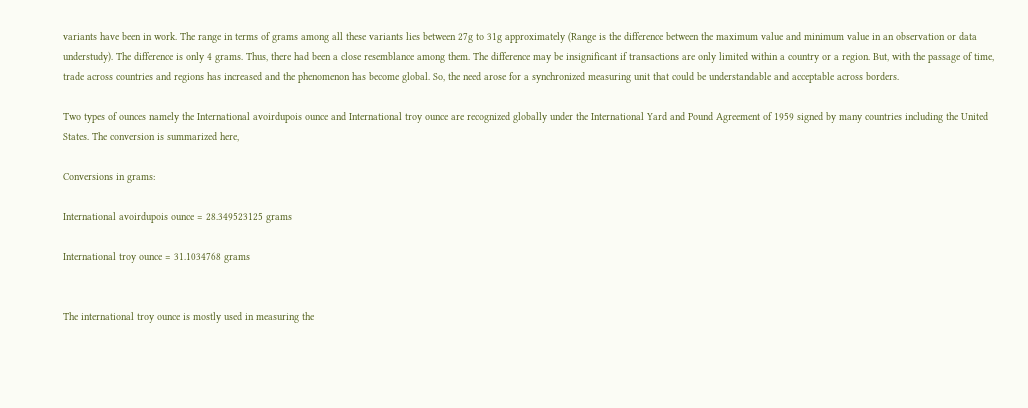variants have been in work. The range in terms of grams among all these variants lies between 27g to 31g approximately (Range is the difference between the maximum value and minimum value in an observation or data understudy). The difference is only 4 grams. Thus, there had been a close resemblance among them. The difference may be insignificant if transactions are only limited within a country or a region. But, with the passage of time, trade across countries and regions has increased and the phenomenon has become global. So, the need arose for a synchronized measuring unit that could be understandable and acceptable across borders.

Two types of ounces namely the International avoirdupois ounce and International troy ounce are recognized globally under the International Yard and Pound Agreement of 1959 signed by many countries including the United States. The conversion is summarized here,

Conversions in grams:

International avoirdupois ounce = 28.349523125 grams

International troy ounce = 31.1034768 grams


The international troy ounce is mostly used in measuring the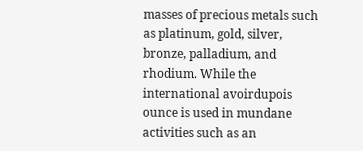masses of precious metals such as platinum, gold, silver, bronze, palladium, and rhodium. While the international avoirdupois ounce is used in mundane activities such as an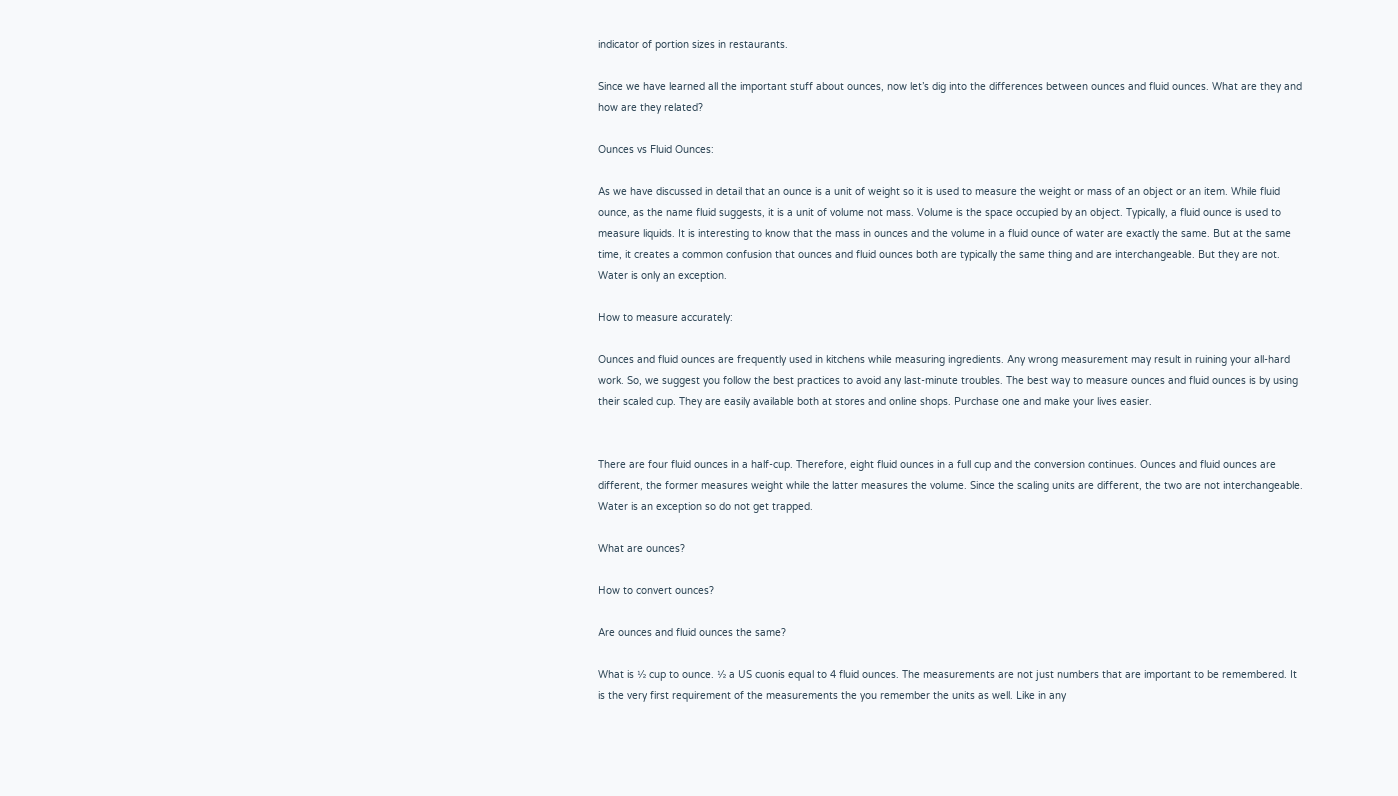indicator of portion sizes in restaurants.

Since we have learned all the important stuff about ounces, now let’s dig into the differences between ounces and fluid ounces. What are they and how are they related?

Ounces vs Fluid Ounces:

As we have discussed in detail that an ounce is a unit of weight so it is used to measure the weight or mass of an object or an item. While fluid ounce, as the name fluid suggests, it is a unit of volume not mass. Volume is the space occupied by an object. Typically, a fluid ounce is used to measure liquids. It is interesting to know that the mass in ounces and the volume in a fluid ounce of water are exactly the same. But at the same time, it creates a common confusion that ounces and fluid ounces both are typically the same thing and are interchangeable. But they are not. Water is only an exception.

How to measure accurately:

Ounces and fluid ounces are frequently used in kitchens while measuring ingredients. Any wrong measurement may result in ruining your all-hard work. So, we suggest you follow the best practices to avoid any last-minute troubles. The best way to measure ounces and fluid ounces is by using their scaled cup. They are easily available both at stores and online shops. Purchase one and make your lives easier.


There are four fluid ounces in a half-cup. Therefore, eight fluid ounces in a full cup and the conversion continues. Ounces and fluid ounces are different, the former measures weight while the latter measures the volume. Since the scaling units are different, the two are not interchangeable. Water is an exception so do not get trapped.

What are ounces?

How to convert ounces?

Are ounces and fluid ounces the same?

What is ½ cup to ounce. ½ a US cuonis equal to 4 fluid ounces. The measurements are not just numbers that are important to be remembered. It is the very first requirement of the measurements the you remember the units as well. Like in any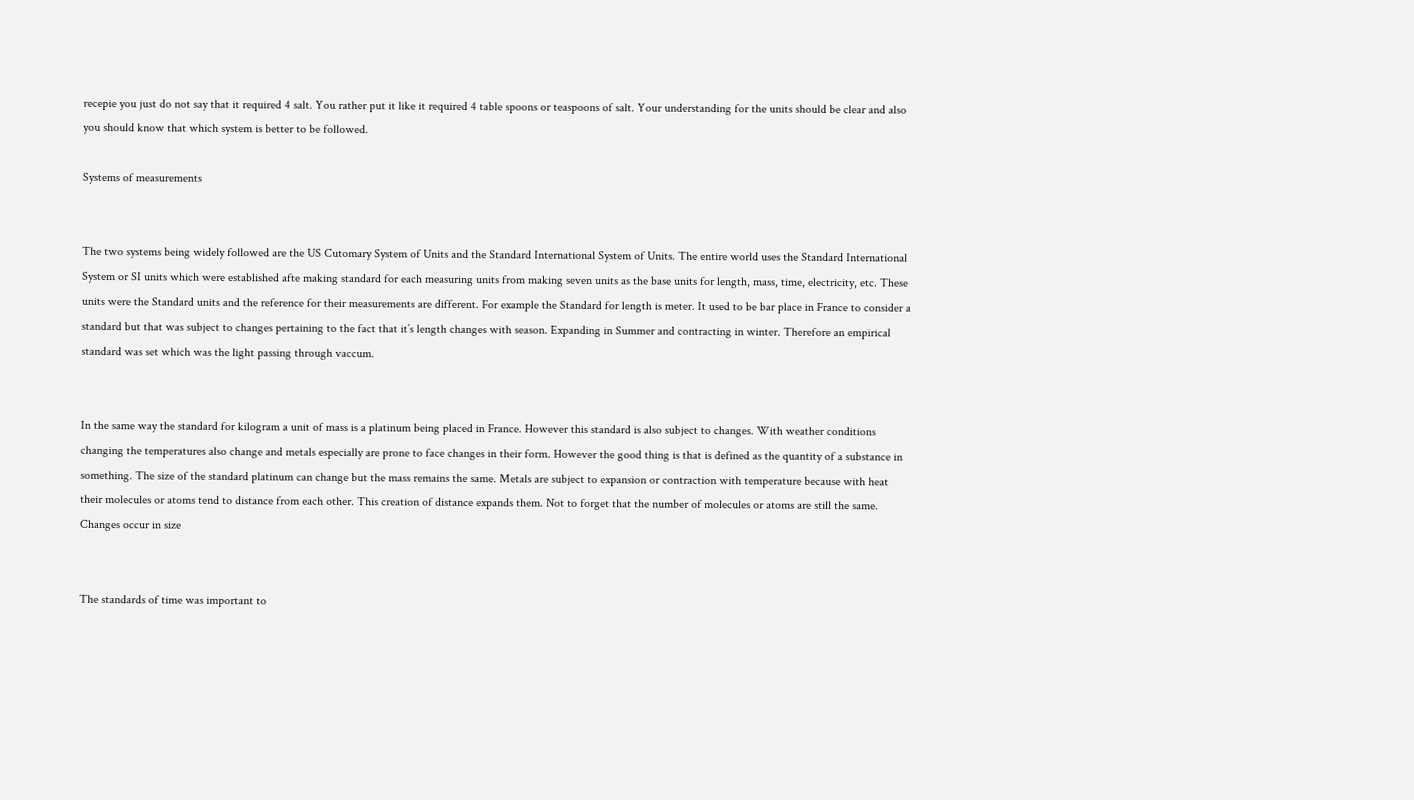recepie you just do not say that it required 4 salt. You rather put it like it required 4 table spoons or teaspoons of salt. Your understanding for the units should be clear and also you should know that which system is better to be followed.

Systems of measurements


The two systems being widely followed are the US Cutomary System of Units and the Standard International System of Units. The entire world uses the Standard International System or SI units which were established afte making standard for each measuring units from making seven units as the base units for length, mass, time, electricity, etc. These units were the Standard units and the reference for their measurements are different. For example the Standard for length is meter. It used to be bar place in France to consider a standard but that was subject to changes pertaining to the fact that it’s length changes with season. Expanding in Summer and contracting in winter. Therefore an empirical standard was set which was the light passing through vaccum.


In the same way the standard for kilogram a unit of mass is a platinum being placed in France. However this standard is also subject to changes. With weather conditions changing the temperatures also change and metals especially are prone to face changes in their form. However the good thing is that is defined as the quantity of a substance in something. The size of the standard platinum can change but the mass remains the same. Metals are subject to expansion or contraction with temperature because with heat their molecules or atoms tend to distance from each other. This creation of distance expands them. Not to forget that the number of molecules or atoms are still the same. Changes occur in size


The standards of time was important to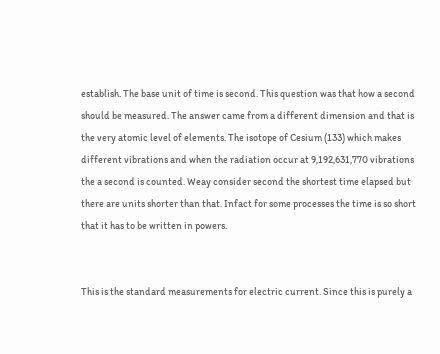establish. The base unit of time is second. This question was that how a second should be measured. The answer came from a different dimension and that is the very atomic level of elements. The isotope of Cesium (133) which makes different vibrations and when the radiation occur at 9,192,631,770 vibrations the a second is counted. Weay consider second the shortest time elapsed but there are units shorter than that. Infact for some processes the time is so short that it has to be written in powers.


This is the standard measurements for electric current. Since this is purely a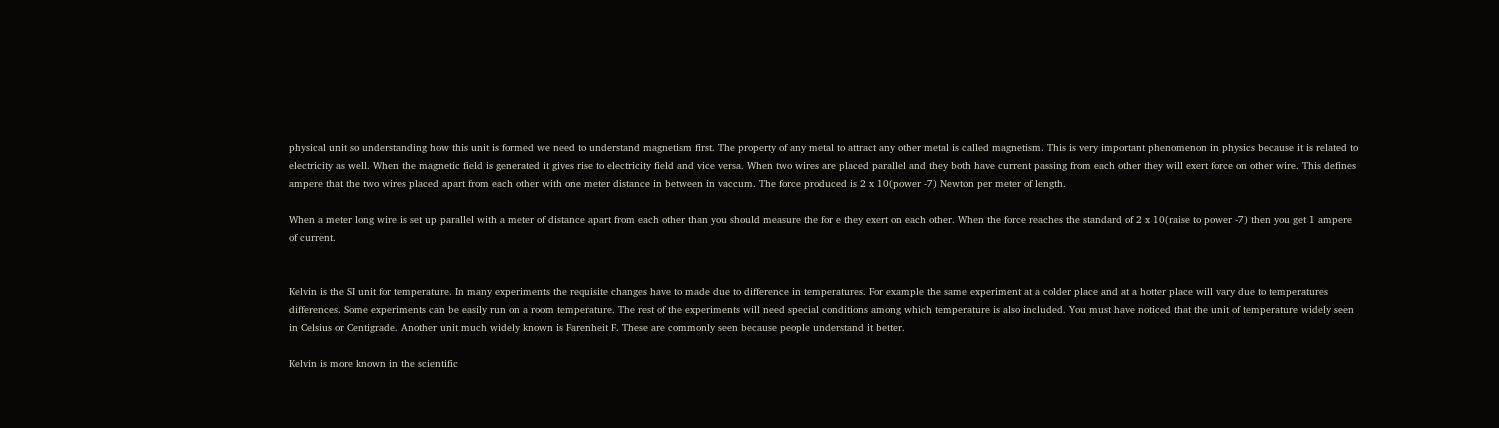physical unit so understanding how this unit is formed we need to understand magnetism first. The property of any metal to attract any other metal is called magnetism. This is very important phenomenon in physics because it is related to electricity as well. When the magnetic field is generated it gives rise to electricity field and vice versa. When two wires are placed parallel and they both have current passing from each other they will exert force on other wire. This defines ampere that the two wires placed apart from each other with one meter distance in between in vaccum. The force produced is 2 x 10(power -7) Newton per meter of length.

When a meter long wire is set up parallel with a meter of distance apart from each other than you should measure the for e they exert on each other. When the force reaches the standard of 2 x 10(raise to power -7) then you get 1 ampere of current.


Kelvin is the SI unit for temperature. In many experiments the requisite changes have to made due to difference in temperatures. For example the same experiment at a colder place and at a hotter place will vary due to temperatures differences. Some experiments can be easily run on a room temperature. The rest of the experiments will need special conditions among which temperature is also included. You must have noticed that the unit of temperature widely seen in Celsius or Centigrade. Another unit much widely known is Farenheit F. These are commonly seen because people understand it better.

Kelvin is more known in the scientific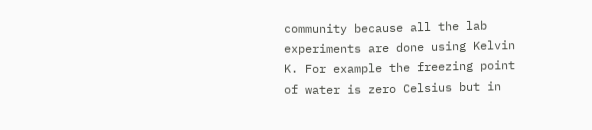community because all the lab experiments are done using Kelvin K. For example the freezing point of water is zero Celsius but in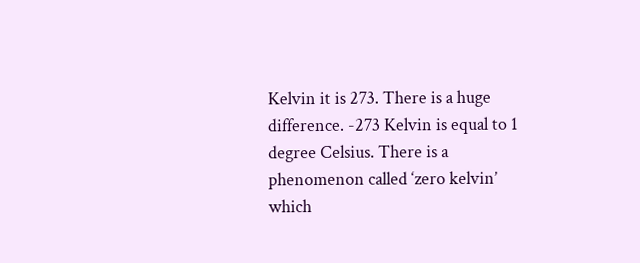Kelvin it is 273. There is a huge difference. -273 Kelvin is equal to 1 degree Celsius. There is a phenomenon called ‘zero kelvin’ which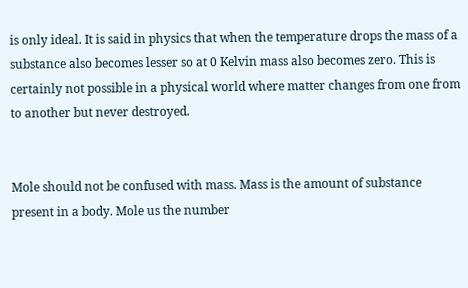is only ideal. It is said in physics that when the temperature drops the mass of a substance also becomes lesser so at 0 Kelvin mass also becomes zero. This is certainly not possible in a physical world where matter changes from one from to another but never destroyed.


Mole should not be confused with mass. Mass is the amount of substance present in a body. Mole us the number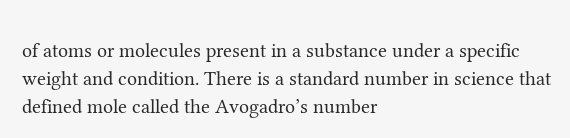of atoms or molecules present in a substance under a specific weight and condition. There is a standard number in science that defined mole called the Avogadro’s number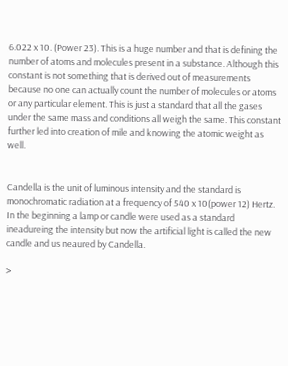6.022 x 10. (Power 23). This is a huge number and that is defining the number of atoms and molecules present in a substance. Although this constant is not something that is derived out of measurements because no one can actually count the number of molecules or atoms or any particular element. This is just a standard that all the gases under the same mass and conditions all weigh the same. This constant further led into creation of mile and knowing the atomic weight as well.


Candella is the unit of luminous intensity and the standard is monochromatic radiation at a frequency of 540 x 10(power 12) Hertz. In the beginning a lamp or candle were used as a standard ineadureing the intensity but now the artificial light is called the new candle and us neaured by Candella.

>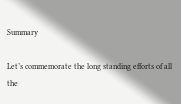Summary

Let’s commemorate the long standing efforts of all the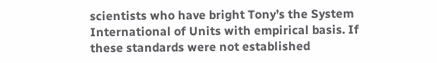scientists who have bright Tony’s the System International of Units with empirical basis. If these standards were not established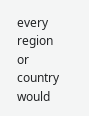every region or country would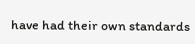have had their own standards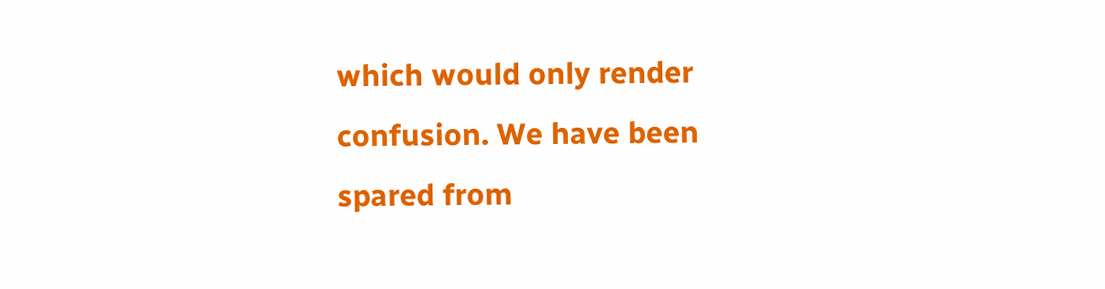which would only render confusion. We have been spared from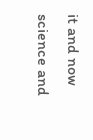it and now science and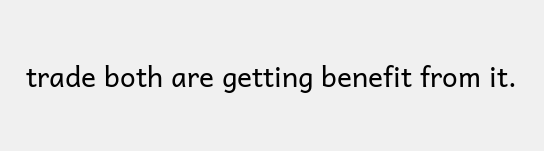trade both are getting benefit from it.